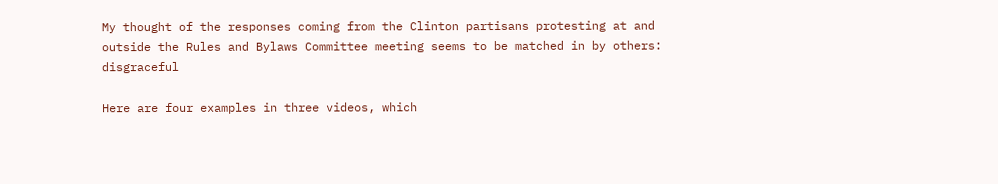My thought of the responses coming from the Clinton partisans protesting at and outside the Rules and Bylaws Committee meeting seems to be matched in by others: disgraceful

Here are four examples in three videos, which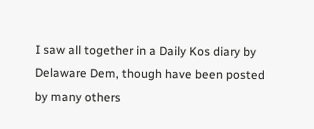I saw all together in a Daily Kos diary by Delaware Dem, though have been posted by many others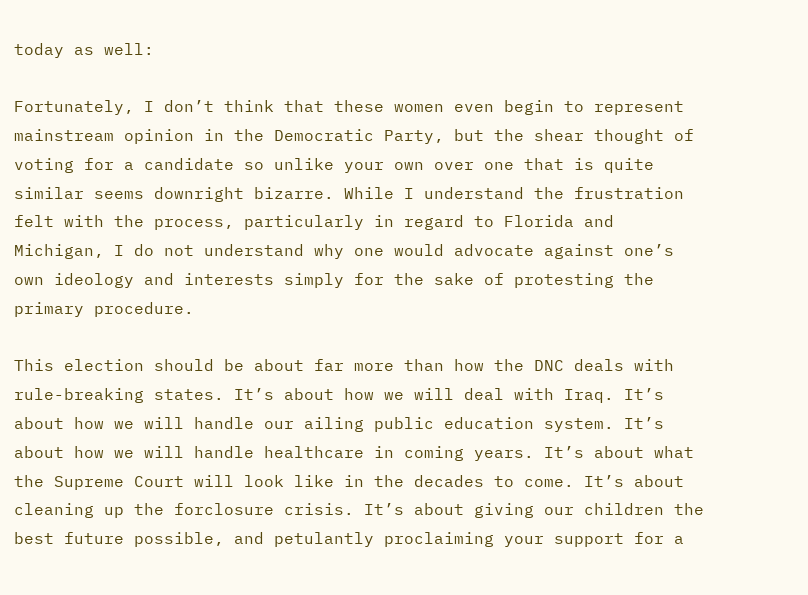today as well:

Fortunately, I don’t think that these women even begin to represent mainstream opinion in the Democratic Party, but the shear thought of voting for a candidate so unlike your own over one that is quite similar seems downright bizarre. While I understand the frustration felt with the process, particularly in regard to Florida and Michigan, I do not understand why one would advocate against one’s own ideology and interests simply for the sake of protesting the primary procedure.

This election should be about far more than how the DNC deals with rule-breaking states. It’s about how we will deal with Iraq. It’s about how we will handle our ailing public education system. It’s about how we will handle healthcare in coming years. It’s about what the Supreme Court will look like in the decades to come. It’s about cleaning up the forclosure crisis. It’s about giving our children the best future possible, and petulantly proclaiming your support for a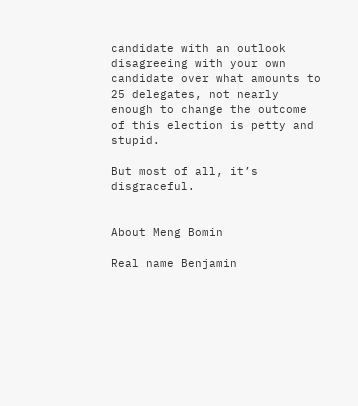candidate with an outlook disagreeing with your own candidate over what amounts to 25 delegates, not nearly enough to change the outcome of this election is petty and stupid.

But most of all, it’s disgraceful.


About Meng Bomin

Real name Benjamin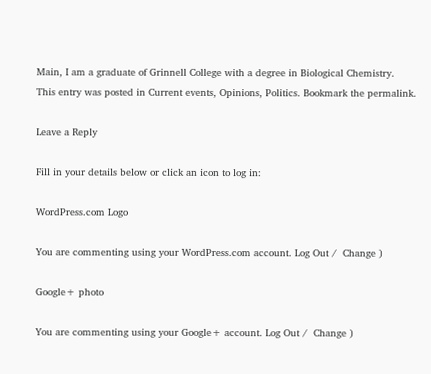Main, I am a graduate of Grinnell College with a degree in Biological Chemistry.
This entry was posted in Current events, Opinions, Politics. Bookmark the permalink.

Leave a Reply

Fill in your details below or click an icon to log in:

WordPress.com Logo

You are commenting using your WordPress.com account. Log Out /  Change )

Google+ photo

You are commenting using your Google+ account. Log Out /  Change )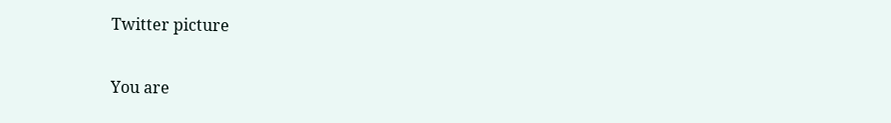Twitter picture

You are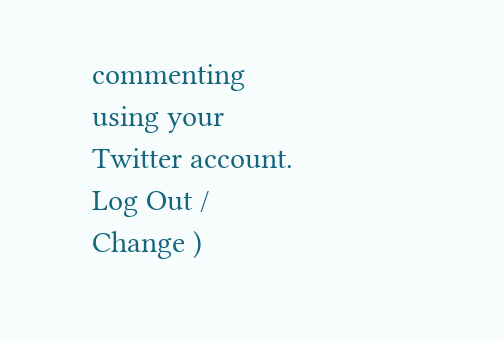commenting using your Twitter account. Log Out /  Change )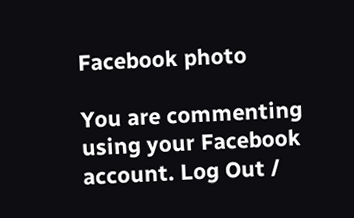Facebook photo

You are commenting using your Facebook account. Log Out /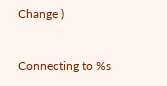Change )


Connecting to %s